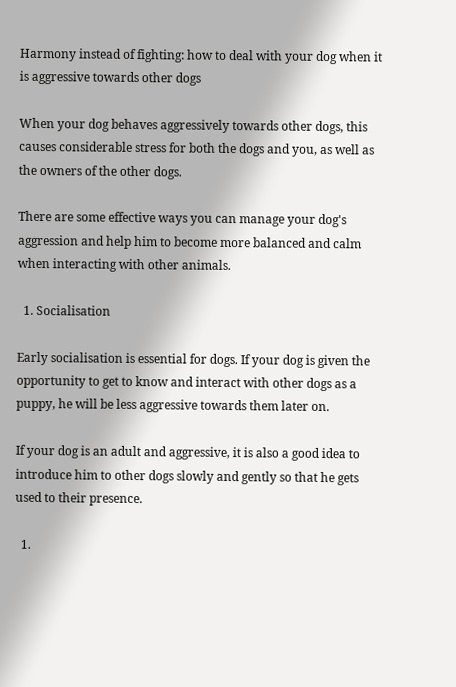Harmony instead of fighting: how to deal with your dog when it is aggressive towards other dogs

When your dog behaves aggressively towards other dogs, this causes considerable stress for both the dogs and you, as well as the owners of the other dogs.

There are some effective ways you can manage your dog's aggression and help him to become more balanced and calm when interacting with other animals.

  1. Socialisation

Early socialisation is essential for dogs. If your dog is given the opportunity to get to know and interact with other dogs as a puppy, he will be less aggressive towards them later on.

If your dog is an adult and aggressive, it is also a good idea to introduce him to other dogs slowly and gently so that he gets used to their presence.

  1.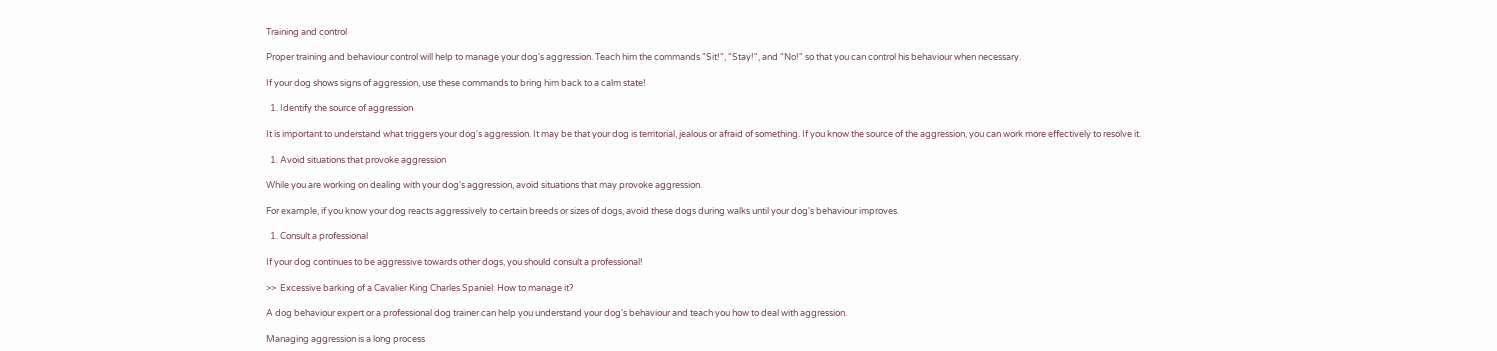Training and control

Proper training and behaviour control will help to manage your dog's aggression. Teach him the commands "Sit!", "Stay!", and "No!" so that you can control his behaviour when necessary.

If your dog shows signs of aggression, use these commands to bring him back to a calm state!

  1. Identify the source of aggression

It is important to understand what triggers your dog's aggression. It may be that your dog is territorial, jealous or afraid of something. If you know the source of the aggression, you can work more effectively to resolve it.

  1. Avoid situations that provoke aggression

While you are working on dealing with your dog's aggression, avoid situations that may provoke aggression.

For example, if you know your dog reacts aggressively to certain breeds or sizes of dogs, avoid these dogs during walks until your dog's behaviour improves.

  1. Consult a professional

If your dog continues to be aggressive towards other dogs, you should consult a professional!

>>  Excessive barking of a Cavalier King Charles Spaniel: How to manage it?

A dog behaviour expert or a professional dog trainer can help you understand your dog's behaviour and teach you how to deal with aggression.

Managing aggression is a long process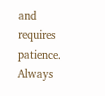and requires patience. Always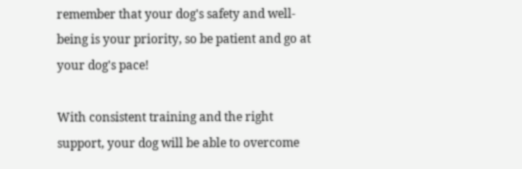remember that your dog's safety and well-being is your priority, so be patient and go at your dog's pace!

With consistent training and the right support, your dog will be able to overcome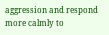aggression and respond more calmly to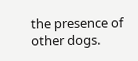the presence of other dogs.